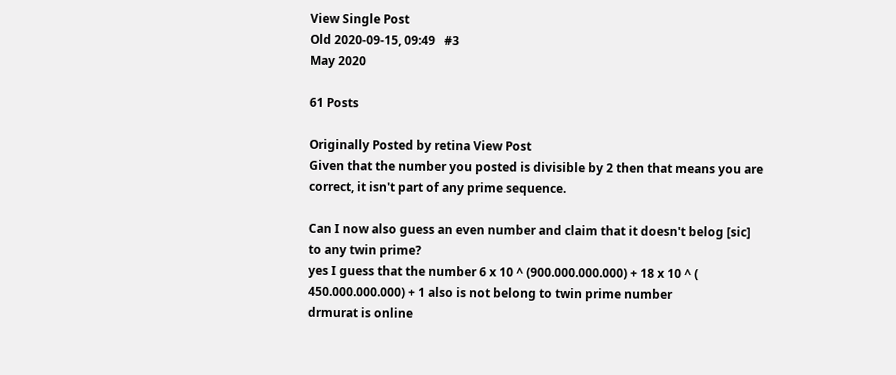View Single Post
Old 2020-09-15, 09:49   #3
May 2020

61 Posts

Originally Posted by retina View Post
Given that the number you posted is divisible by 2 then that means you are correct, it isn't part of any prime sequence.

Can I now also guess an even number and claim that it doesn't belog [sic] to any twin prime?
yes I guess that the number 6 x 10 ^ (900.000.000.000) + 18 x 10 ^ ( 450.000.000.000) + 1 also is not belong to twin prime number
drmurat is online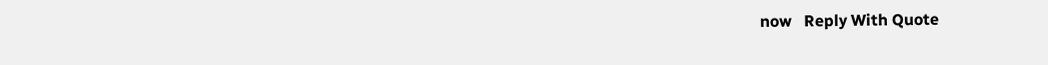now   Reply With Quote